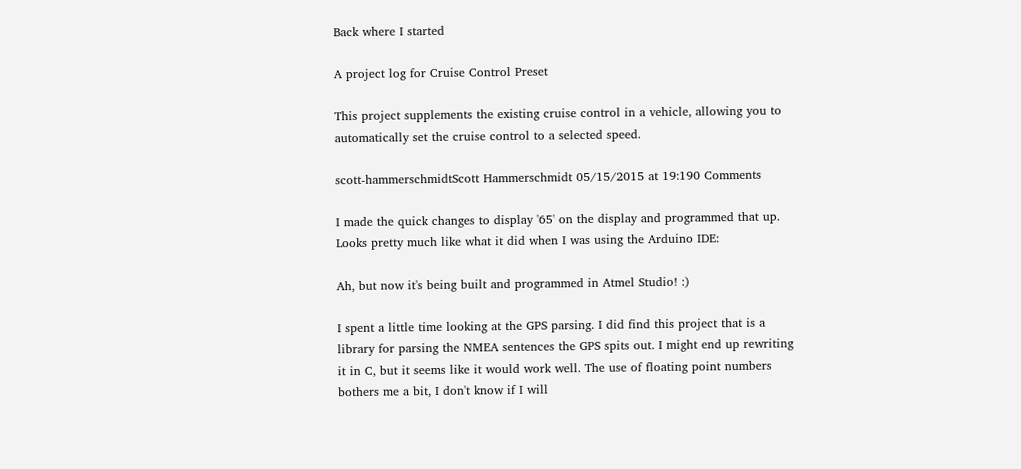Back where I started

A project log for Cruise Control Preset

This project supplements the existing cruise control in a vehicle, allowing you to automatically set the cruise control to a selected speed.

scott-hammerschmidtScott Hammerschmidt 05/15/2015 at 19:190 Comments

I made the quick changes to display '65' on the display and programmed that up. Looks pretty much like what it did when I was using the Arduino IDE:

Ah, but now it's being built and programmed in Atmel Studio! :)

I spent a little time looking at the GPS parsing. I did find this project that is a library for parsing the NMEA sentences the GPS spits out. I might end up rewriting it in C, but it seems like it would work well. The use of floating point numbers bothers me a bit, I don't know if I will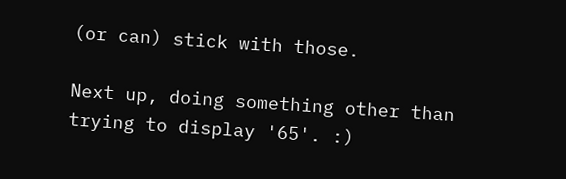(or can) stick with those.

Next up, doing something other than trying to display '65'. :)